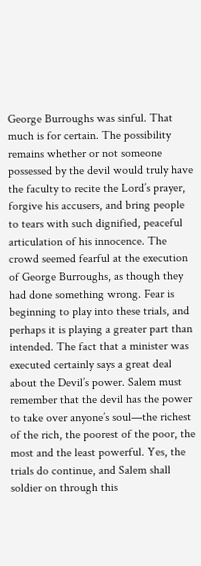George Burroughs was sinful. That much is for certain. The possibility remains whether or not someone possessed by the devil would truly have the faculty to recite the Lord’s prayer, forgive his accusers, and bring people to tears with such dignified, peaceful articulation of his innocence. The crowd seemed fearful at the execution of George Burroughs, as though they had done something wrong. Fear is beginning to play into these trials, and perhaps it is playing a greater part than intended. The fact that a minister was executed certainly says a great deal about the Devil’s power. Salem must remember that the devil has the power to take over anyone’s soul—the richest of the rich, the poorest of the poor, the most and the least powerful. Yes, the trials do continue, and Salem shall soldier on through this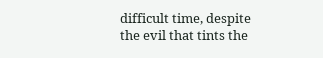difficult time, despite the evil that tints the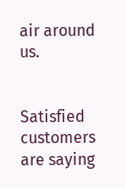air around us.


Satisfied customers are saying